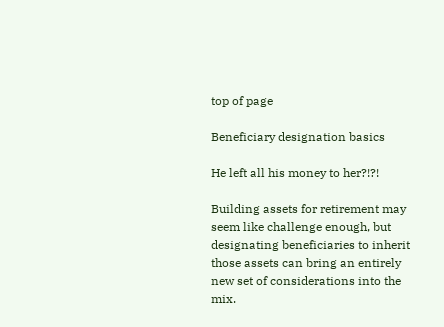top of page

Beneficiary designation basics

He left all his money to her?!?!

Building assets for retirement may seem like challenge enough, but designating beneficiaries to inherit those assets can bring an entirely new set of considerations into the mix.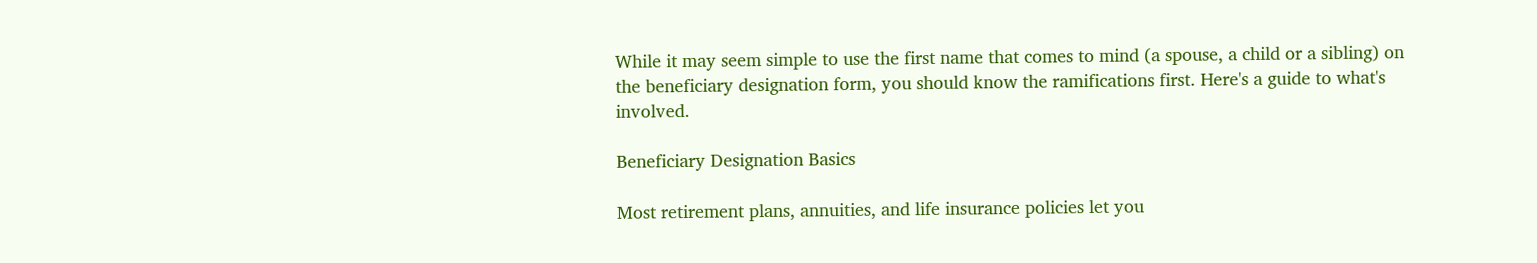While it may seem simple to use the first name that comes to mind (a spouse, a child or a sibling) on the beneficiary designation form, you should know the ramifications first. Here's a guide to what's involved.

Beneficiary Designation Basics

Most retirement plans, annuities, and life insurance policies let you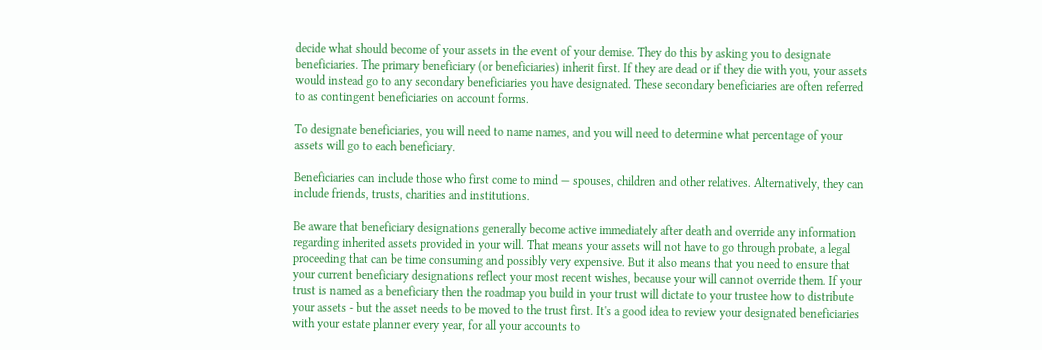decide what should become of your assets in the event of your demise. They do this by asking you to designate beneficiaries. The primary beneficiary (or beneficiaries) inherit first. If they are dead or if they die with you, your assets would instead go to any secondary beneficiaries you have designated. These secondary beneficiaries are often referred to as contingent beneficiaries on account forms.

To designate beneficiaries, you will need to name names, and you will need to determine what percentage of your assets will go to each beneficiary.

Beneficiaries can include those who first come to mind — spouses, children and other relatives. Alternatively, they can include friends, trusts, charities and institutions.

Be aware that beneficiary designations generally become active immediately after death and override any information regarding inherited assets provided in your will. That means your assets will not have to go through probate, a legal proceeding that can be time consuming and possibly very expensive. But it also means that you need to ensure that your current beneficiary designations reflect your most recent wishes, because your will cannot override them. If your trust is named as a beneficiary then the roadmap you build in your trust will dictate to your trustee how to distribute your assets - but the asset needs to be moved to the trust first. It's a good idea to review your designated beneficiaries with your estate planner every year, for all your accounts to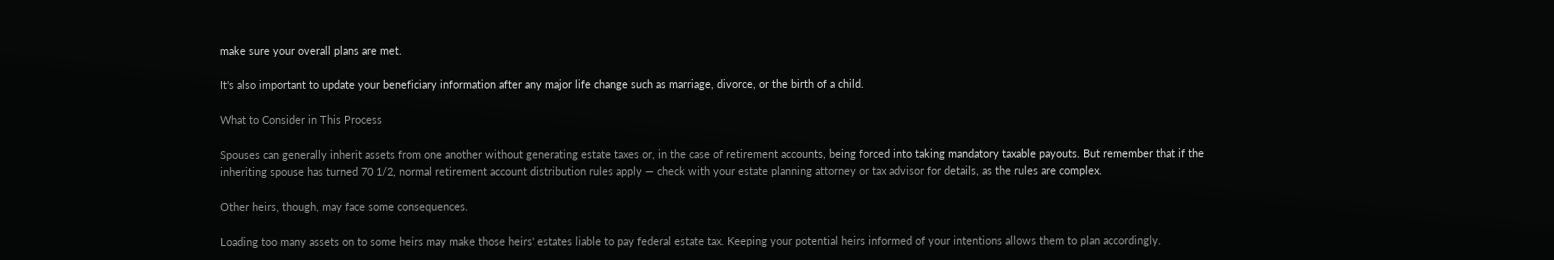make sure your overall plans are met.

It's also important to update your beneficiary information after any major life change such as marriage, divorce, or the birth of a child.

What to Consider in This Process

Spouses can generally inherit assets from one another without generating estate taxes or, in the case of retirement accounts, being forced into taking mandatory taxable payouts. But remember that if the inheriting spouse has turned 70 1/2, normal retirement account distribution rules apply — check with your estate planning attorney or tax advisor for details, as the rules are complex.

Other heirs, though, may face some consequences.

Loading too many assets on to some heirs may make those heirs' estates liable to pay federal estate tax. Keeping your potential heirs informed of your intentions allows them to plan accordingly.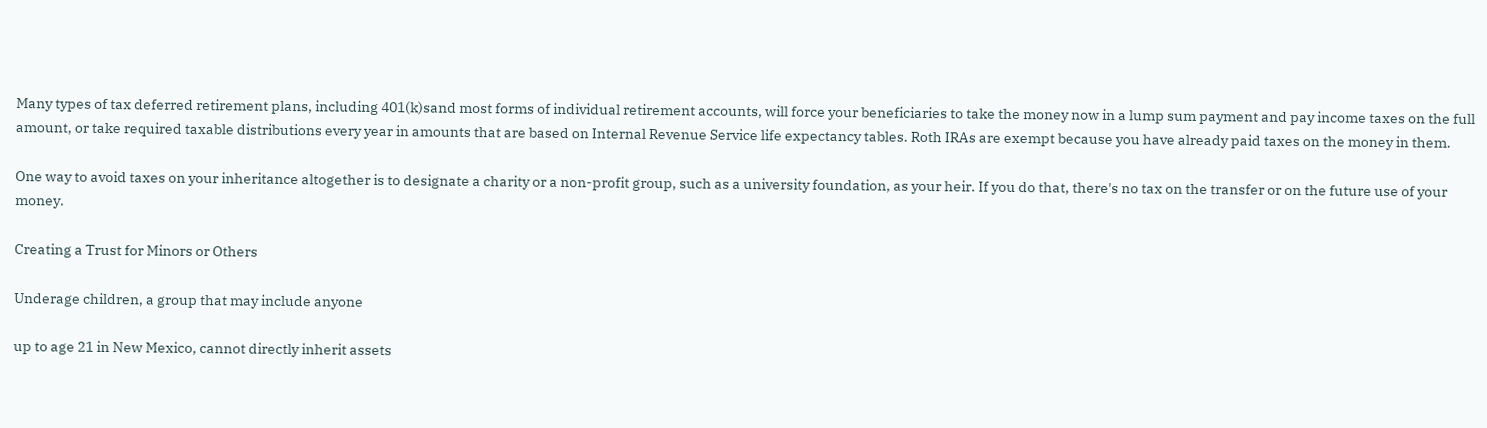Many types of tax deferred retirement plans, including 401(k)sand most forms of individual retirement accounts, will force your beneficiaries to take the money now in a lump sum payment and pay income taxes on the full amount, or take required taxable distributions every year in amounts that are based on Internal Revenue Service life expectancy tables. Roth IRAs are exempt because you have already paid taxes on the money in them.

One way to avoid taxes on your inheritance altogether is to designate a charity or a non-profit group, such as a university foundation, as your heir. If you do that, there's no tax on the transfer or on the future use of your money.

Creating a Trust for Minors or Others

Underage children, a group that may include anyone

up to age 21 in New Mexico, cannot directly inherit assets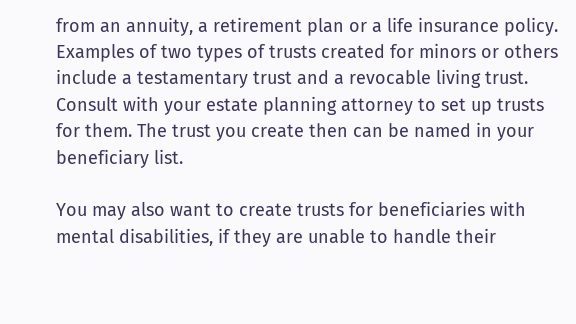from an annuity, a retirement plan or a life insurance policy. Examples of two types of trusts created for minors or others include a testamentary trust and a revocable living trust. Consult with your estate planning attorney to set up trusts for them. The trust you create then can be named in your beneficiary list.

You may also want to create trusts for beneficiaries with mental disabilities, if they are unable to handle their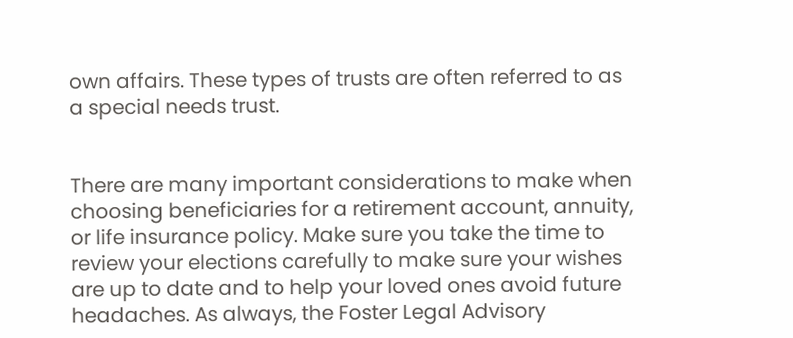own affairs. These types of trusts are often referred to as a special needs trust.


There are many important considerations to make when choosing beneficiaries for a retirement account, annuity, or life insurance policy. Make sure you take the time to review your elections carefully to make sure your wishes are up to date and to help your loved ones avoid future headaches. As always, the Foster Legal Advisory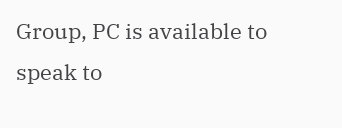Group, PC is available to speak to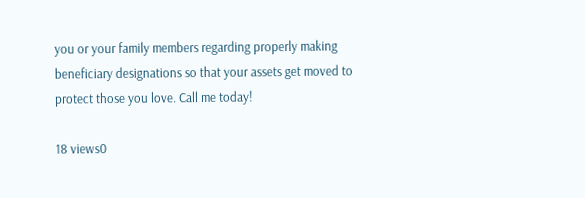you or your family members regarding properly making beneficiary designations so that your assets get moved to protect those you love. Call me today!

18 views0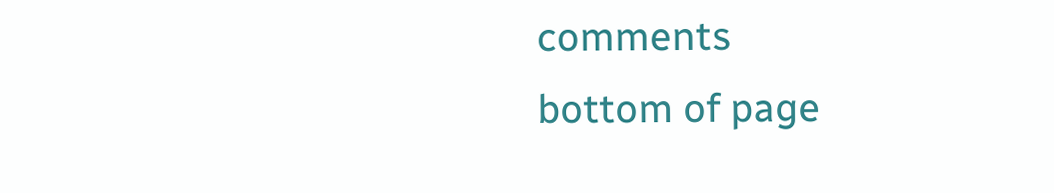comments
bottom of page